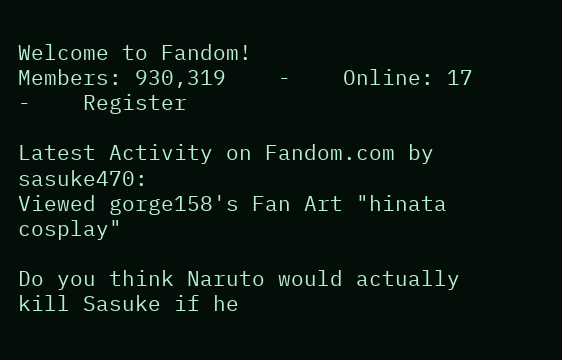Welcome to Fandom!
Members: 930,319    -    Online: 17    -    Register

Latest Activity on Fandom.com by sasuke470:
Viewed gorge158's Fan Art "hinata cosplay"

Do you think Naruto would actually kill Sasuke if he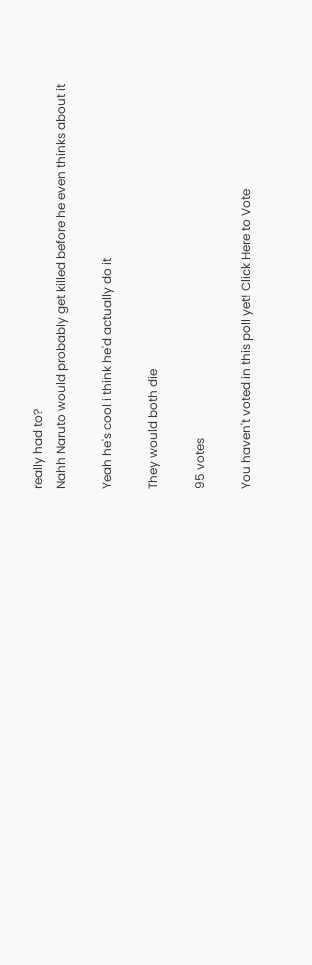really had to?
Nahh Naruto would probably get killed before he even thinks about it

Yeah he's cool i think he'd actually do it

They would both die

95 votes

You haven't voted in this poll yet! Click Here to Vote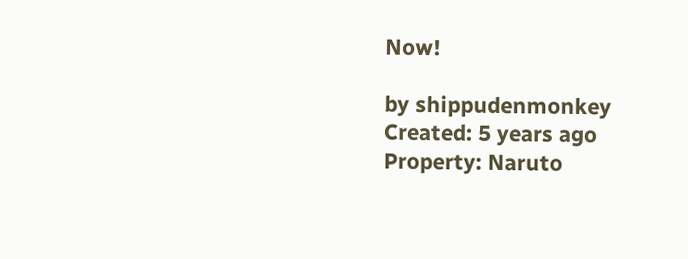Now!

by shippudenmonkey
Created: 5 years ago
Property: Naruto